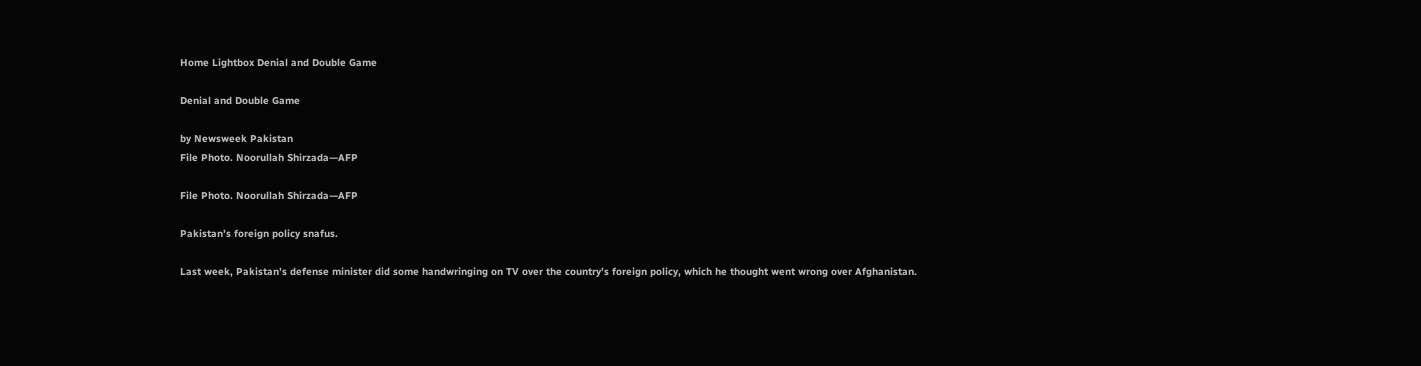Home Lightbox Denial and Double Game

Denial and Double Game

by Newsweek Pakistan
File Photo. Noorullah Shirzada—AFP

File Photo. Noorullah Shirzada—AFP

Pakistan’s foreign policy snafus.

Last week, Pakistan’s defense minister did some handwringing on TV over the country’s foreign policy, which he thought went wrong over Afghanistan.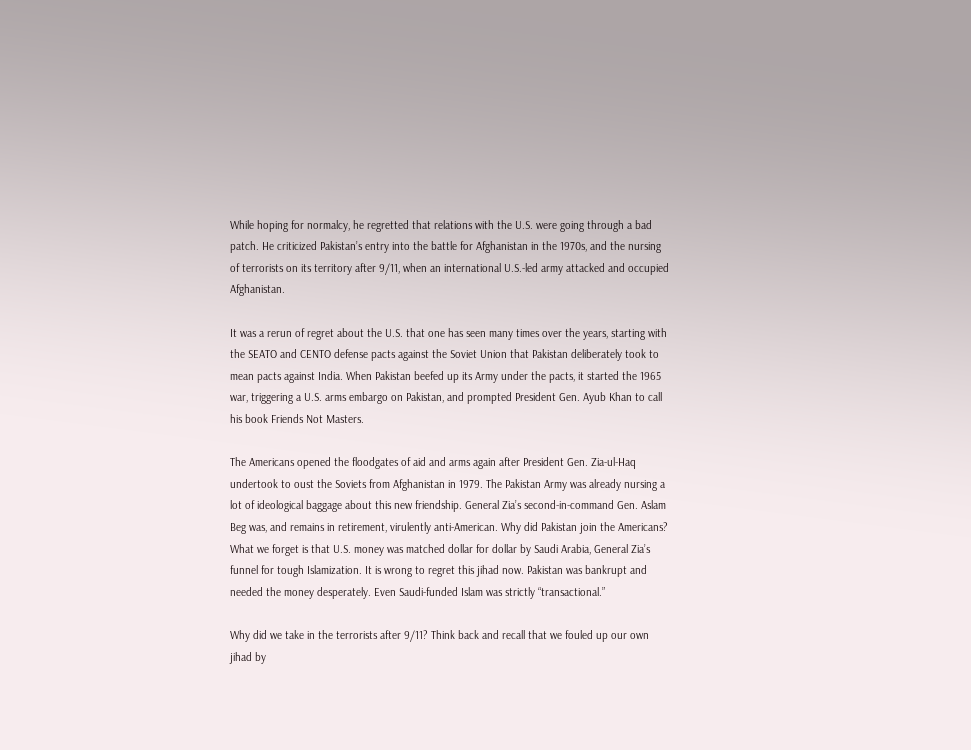While hoping for normalcy, he regretted that relations with the U.S. were going through a bad patch. He criticized Pakistan’s entry into the battle for Afghanistan in the 1970s, and the nursing of terrorists on its territory after 9/11, when an international U.S.-led army attacked and occupied Afghanistan.

It was a rerun of regret about the U.S. that one has seen many times over the years, starting with the SEATO and CENTO defense pacts against the Soviet Union that Pakistan deliberately took to mean pacts against India. When Pakistan beefed up its Army under the pacts, it started the 1965 war, triggering a U.S. arms embargo on Pakistan, and prompted President Gen. Ayub Khan to call his book Friends Not Masters.

The Americans opened the floodgates of aid and arms again after President Gen. Zia-ul-Haq undertook to oust the Soviets from Afghanistan in 1979. The Pakistan Army was already nursing a lot of ideological baggage about this new friendship. General Zia’s second-in-command Gen. Aslam Beg was, and remains in retirement, virulently anti-American. Why did Pakistan join the Americans? What we forget is that U.S. money was matched dollar for dollar by Saudi Arabia, General Zia’s funnel for tough Islamization. It is wrong to regret this jihad now. Pakistan was bankrupt and needed the money desperately. Even Saudi-funded Islam was strictly “transactional.”

Why did we take in the terrorists after 9/11? Think back and recall that we fouled up our own jihad by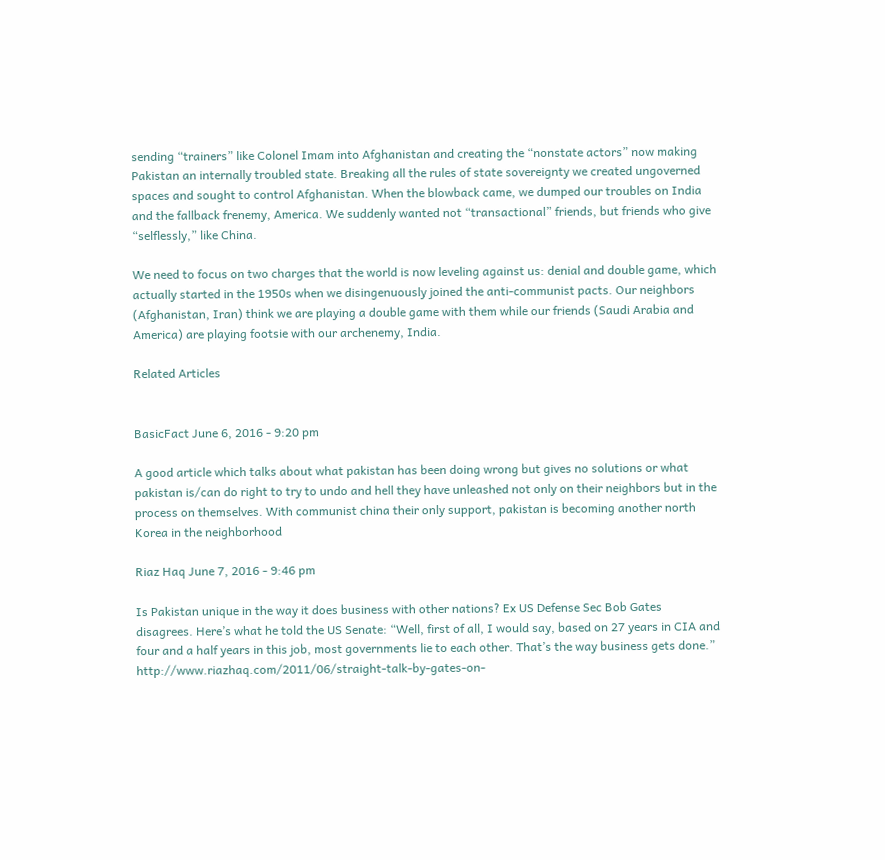sending “trainers” like Colonel Imam into Afghanistan and creating the “nonstate actors” now making Pakistan an internally troubled state. Breaking all the rules of state sovereignty we created ungoverned spaces and sought to control Afghanistan. When the blowback came, we dumped our troubles on India and the fallback frenemy, America. We suddenly wanted not “transactional” friends, but friends who give “selflessly,” like China.

We need to focus on two charges that the world is now leveling against us: denial and double game, which actually started in the 1950s when we disingenuously joined the anti-communist pacts. Our neighbors (Afghanistan, Iran) think we are playing a double game with them while our friends (Saudi Arabia and America) are playing footsie with our archenemy, India.

Related Articles


BasicFact June 6, 2016 - 9:20 pm

A good article which talks about what pakistan has been doing wrong but gives no solutions or what pakistan is/can do right to try to undo and hell they have unleashed not only on their neighbors but in the process on themselves. With communist china their only support, pakistan is becoming another north Korea in the neighborhood

Riaz Haq June 7, 2016 - 9:46 pm

Is Pakistan unique in the way it does business with other nations? Ex US Defense Sec Bob Gates disagrees. Here’s what he told the US Senate: “Well, first of all, I would say, based on 27 years in CIA and four and a half years in this job, most governments lie to each other. That’s the way business gets done.” http://www.riazhaq.com/2011/06/straight-talk-by-gates-on-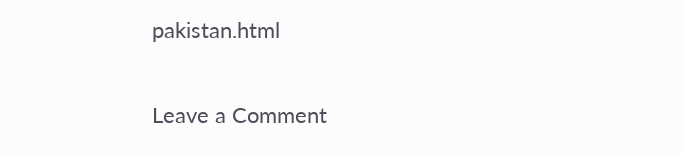pakistan.html


Leave a Comment